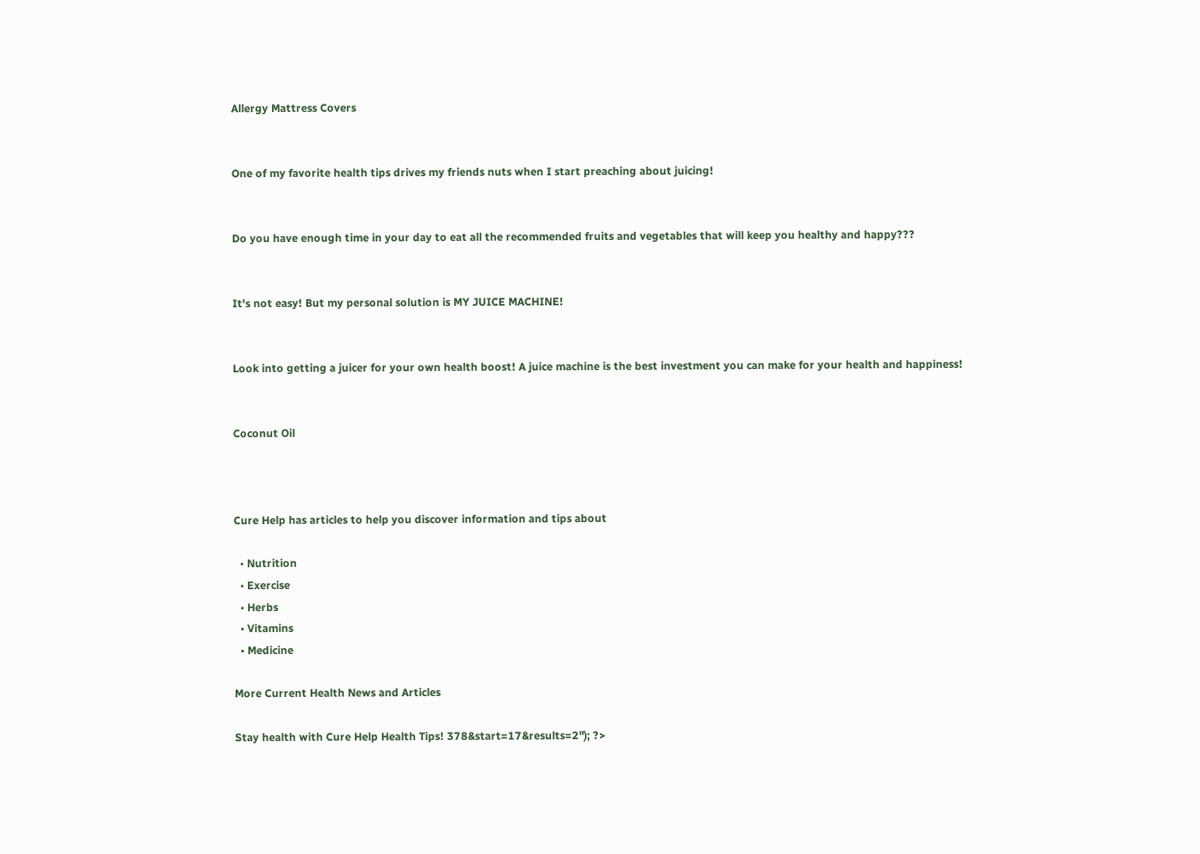Allergy Mattress Covers


One of my favorite health tips drives my friends nuts when I start preaching about juicing!


Do you have enough time in your day to eat all the recommended fruits and vegetables that will keep you healthy and happy???


It's not easy! But my personal solution is MY JUICE MACHINE!


Look into getting a juicer for your own health boost! A juice machine is the best investment you can make for your health and happiness!


Coconut Oil



Cure Help has articles to help you discover information and tips about

  • Nutrition
  • Exercise
  • Herbs
  • Vitamins
  • Medicine

More Current Health News and Articles

Stay health with Cure Help Health Tips! 378&start=17&results=2"); ?>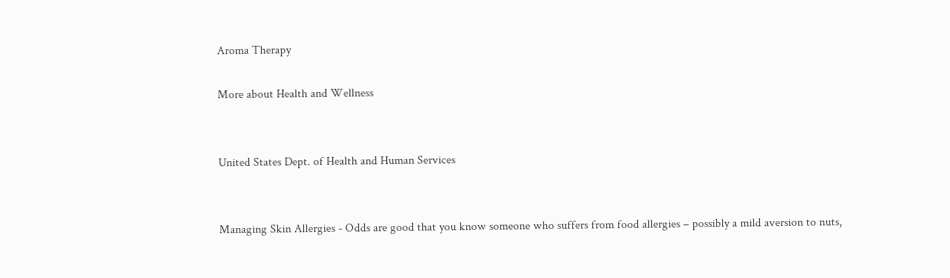Aroma Therapy

More about Health and Wellness


United States Dept. of Health and Human Services


Managing Skin Allergies - Odds are good that you know someone who suffers from food allergies – possibly a mild aversion to nuts,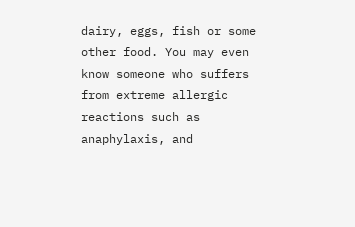dairy, eggs, fish or some other food. You may even know someone who suffers from extreme allergic reactions such as anaphylaxis, and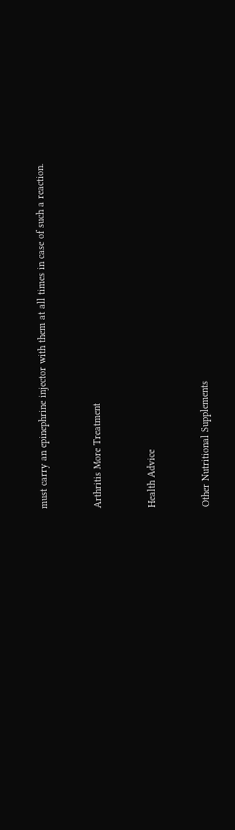must carry an epinephrine injector with them at all times in case of such a reaction.


Arthritis More Treatment


Health Advice


Other Nutritional Supplements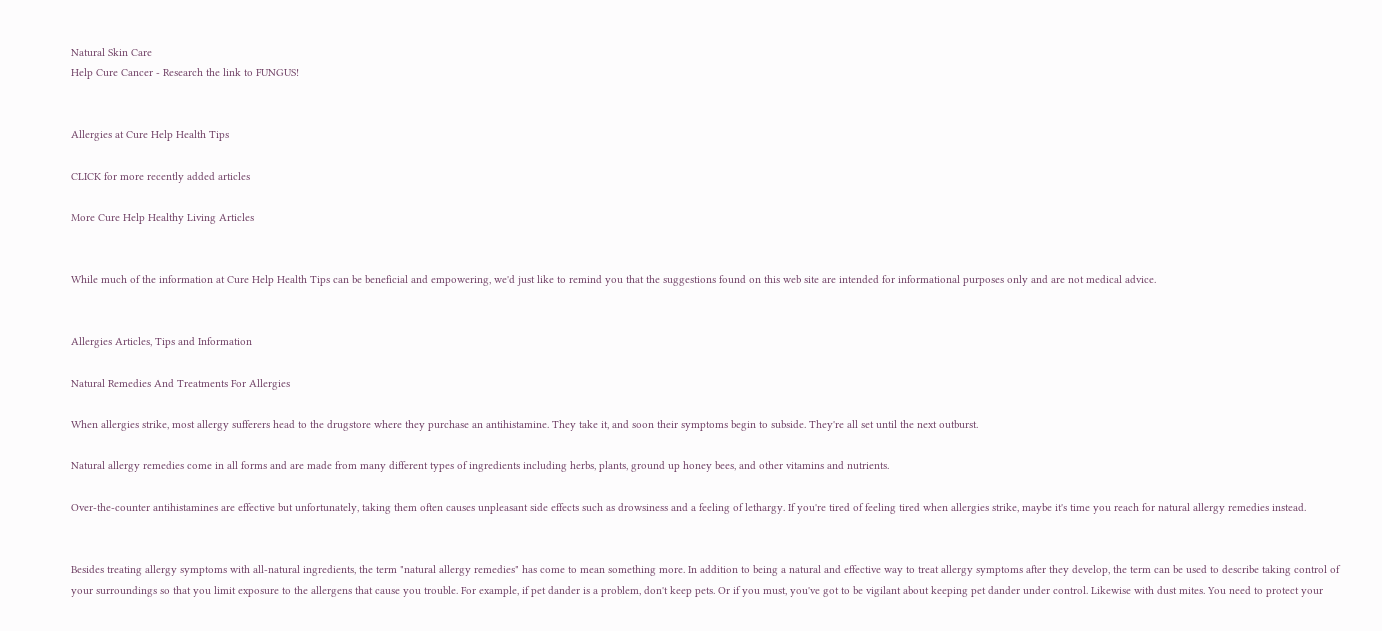Natural Skin Care
Help Cure Cancer - Research the link to FUNGUS!


Allergies at Cure Help Health Tips

CLICK for more recently added articles

More Cure Help Healthy Living Articles


While much of the information at Cure Help Health Tips can be beneficial and empowering, we'd just like to remind you that the suggestions found on this web site are intended for informational purposes only and are not medical advice.


Allergies Articles, Tips and Information

Natural Remedies And Treatments For Allergies

When allergies strike, most allergy sufferers head to the drugstore where they purchase an antihistamine. They take it, and soon their symptoms begin to subside. They're all set until the next outburst.

Natural allergy remedies come in all forms and are made from many different types of ingredients including herbs, plants, ground up honey bees, and other vitamins and nutrients.

Over-the-counter antihistamines are effective but unfortunately, taking them often causes unpleasant side effects such as drowsiness and a feeling of lethargy. If you're tired of feeling tired when allergies strike, maybe it's time you reach for natural allergy remedies instead.


Besides treating allergy symptoms with all-natural ingredients, the term "natural allergy remedies" has come to mean something more. In addition to being a natural and effective way to treat allergy symptoms after they develop, the term can be used to describe taking control of your surroundings so that you limit exposure to the allergens that cause you trouble. For example, if pet dander is a problem, don't keep pets. Or if you must, you've got to be vigilant about keeping pet dander under control. Likewise with dust mites. You need to protect your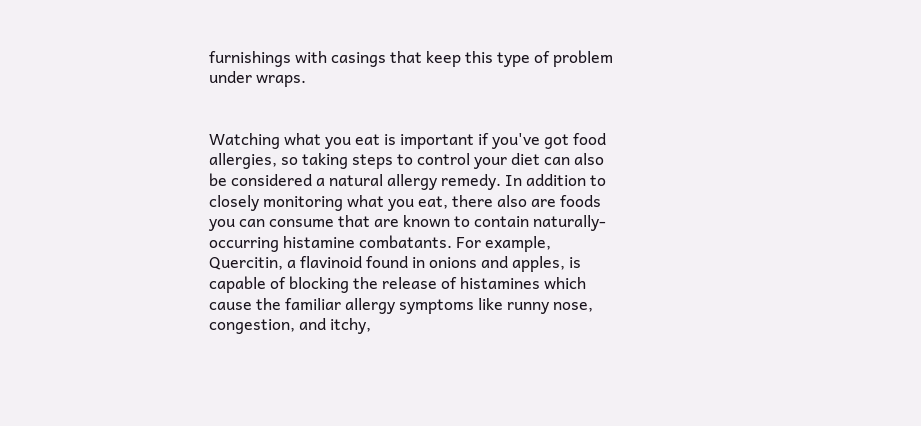furnishings with casings that keep this type of problem under wraps.


Watching what you eat is important if you've got food allergies, so taking steps to control your diet can also be considered a natural allergy remedy. In addition to closely monitoring what you eat, there also are foods you can consume that are known to contain naturally-occurring histamine combatants. For example, Quercitin, a flavinoid found in onions and apples, is capable of blocking the release of histamines which cause the familiar allergy symptoms like runny nose, congestion, and itchy,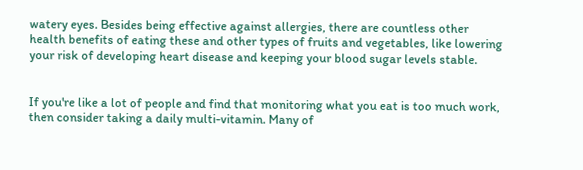watery eyes. Besides being effective against allergies, there are countless other health benefits of eating these and other types of fruits and vegetables, like lowering your risk of developing heart disease and keeping your blood sugar levels stable.


If you're like a lot of people and find that monitoring what you eat is too much work, then consider taking a daily multi-vitamin. Many of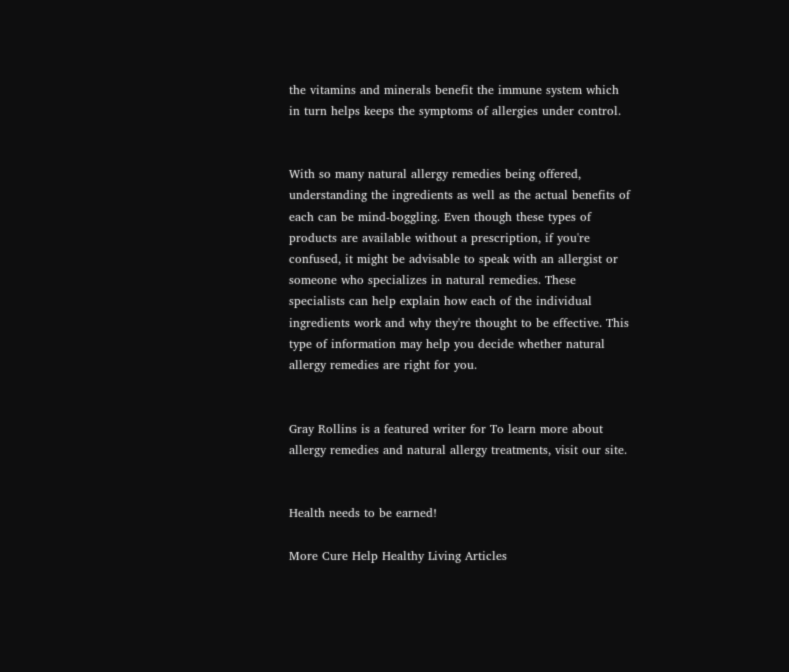the vitamins and minerals benefit the immune system which in turn helps keeps the symptoms of allergies under control.


With so many natural allergy remedies being offered, understanding the ingredients as well as the actual benefits of each can be mind-boggling. Even though these types of products are available without a prescription, if you're confused, it might be advisable to speak with an allergist or someone who specializes in natural remedies. These specialists can help explain how each of the individual ingredients work and why they're thought to be effective. This type of information may help you decide whether natural allergy remedies are right for you.


Gray Rollins is a featured writer for To learn more about allergy remedies and natural allergy treatments, visit our site.


Health needs to be earned!

More Cure Help Healthy Living Articles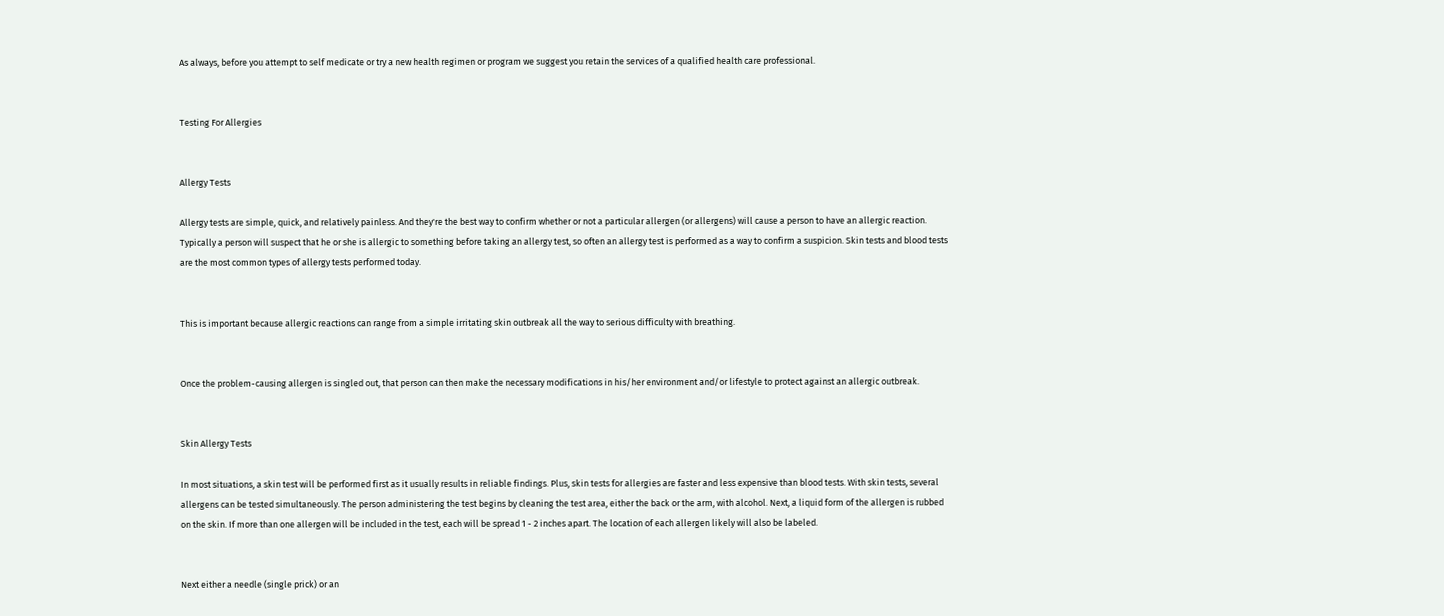As always, before you attempt to self medicate or try a new health regimen or program we suggest you retain the services of a qualified health care professional.


Testing For Allergies


Allergy Tests

Allergy tests are simple, quick, and relatively painless. And they're the best way to confirm whether or not a particular allergen (or allergens) will cause a person to have an allergic reaction. Typically a person will suspect that he or she is allergic to something before taking an allergy test, so often an allergy test is performed as a way to confirm a suspicion. Skin tests and blood tests are the most common types of allergy tests performed today.


This is important because allergic reactions can range from a simple irritating skin outbreak all the way to serious difficulty with breathing.


Once the problem-causing allergen is singled out, that person can then make the necessary modifications in his/her environment and/or lifestyle to protect against an allergic outbreak.


Skin Allergy Tests

In most situations, a skin test will be performed first as it usually results in reliable findings. Plus, skin tests for allergies are faster and less expensive than blood tests. With skin tests, several allergens can be tested simultaneously. The person administering the test begins by cleaning the test area, either the back or the arm, with alcohol. Next, a liquid form of the allergen is rubbed on the skin. If more than one allergen will be included in the test, each will be spread 1 - 2 inches apart. The location of each allergen likely will also be labeled.


Next either a needle (single prick) or an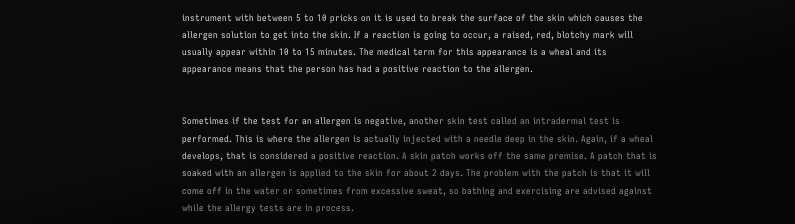instrument with between 5 to 10 pricks on it is used to break the surface of the skin which causes the allergen solution to get into the skin. If a reaction is going to occur, a raised, red, blotchy mark will usually appear within 10 to 15 minutes. The medical term for this appearance is a wheal and its appearance means that the person has had a positive reaction to the allergen.


Sometimes if the test for an allergen is negative, another skin test called an intradermal test is performed. This is where the allergen is actually injected with a needle deep in the skin. Again, if a wheal develops, that is considered a positive reaction. A skin patch works off the same premise. A patch that is soaked with an allergen is applied to the skin for about 2 days. The problem with the patch is that it will come off in the water or sometimes from excessive sweat, so bathing and exercising are advised against while the allergy tests are in process.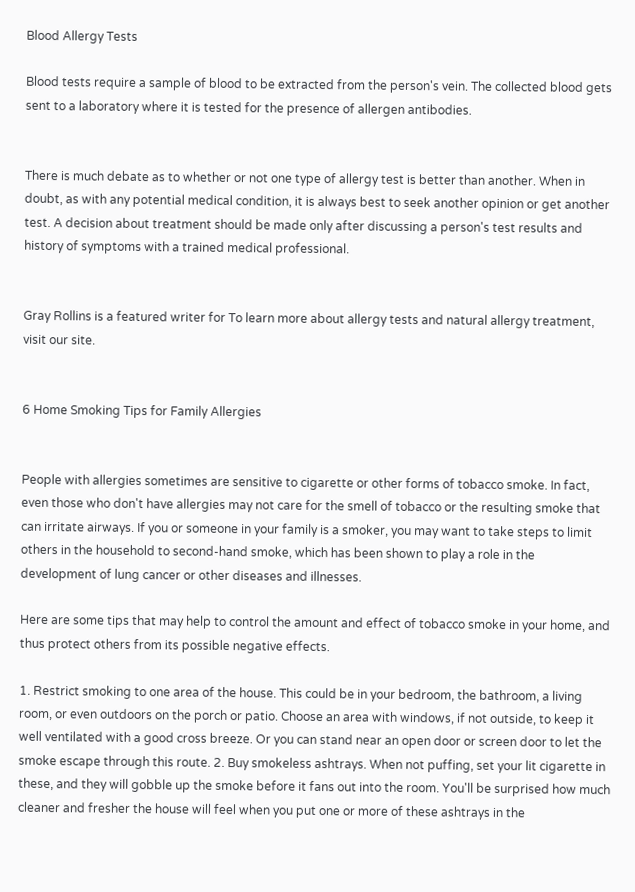Blood Allergy Tests

Blood tests require a sample of blood to be extracted from the person's vein. The collected blood gets sent to a laboratory where it is tested for the presence of allergen antibodies.


There is much debate as to whether or not one type of allergy test is better than another. When in doubt, as with any potential medical condition, it is always best to seek another opinion or get another test. A decision about treatment should be made only after discussing a person's test results and history of symptoms with a trained medical professional.


Gray Rollins is a featured writer for To learn more about allergy tests and natural allergy treatment, visit our site.


6 Home Smoking Tips for Family Allergies


People with allergies sometimes are sensitive to cigarette or other forms of tobacco smoke. In fact, even those who don't have allergies may not care for the smell of tobacco or the resulting smoke that can irritate airways. If you or someone in your family is a smoker, you may want to take steps to limit others in the household to second-hand smoke, which has been shown to play a role in the development of lung cancer or other diseases and illnesses.

Here are some tips that may help to control the amount and effect of tobacco smoke in your home, and thus protect others from its possible negative effects.

1. Restrict smoking to one area of the house. This could be in your bedroom, the bathroom, a living room, or even outdoors on the porch or patio. Choose an area with windows, if not outside, to keep it well ventilated with a good cross breeze. Or you can stand near an open door or screen door to let the smoke escape through this route. 2. Buy smokeless ashtrays. When not puffing, set your lit cigarette in these, and they will gobble up the smoke before it fans out into the room. You'll be surprised how much cleaner and fresher the house will feel when you put one or more of these ashtrays in the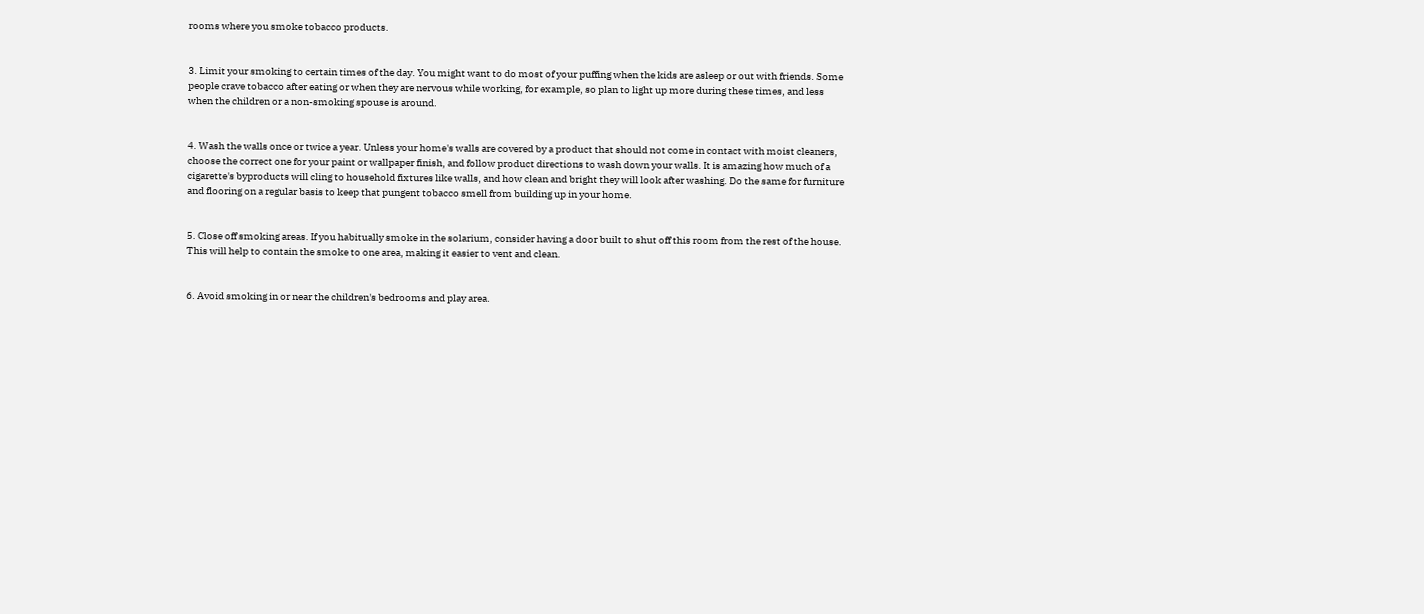rooms where you smoke tobacco products.


3. Limit your smoking to certain times of the day. You might want to do most of your puffing when the kids are asleep or out with friends. Some people crave tobacco after eating or when they are nervous while working, for example, so plan to light up more during these times, and less when the children or a non-smoking spouse is around.


4. Wash the walls once or twice a year. Unless your home's walls are covered by a product that should not come in contact with moist cleaners, choose the correct one for your paint or wallpaper finish, and follow product directions to wash down your walls. It is amazing how much of a cigarette's byproducts will cling to household fixtures like walls, and how clean and bright they will look after washing. Do the same for furniture and flooring on a regular basis to keep that pungent tobacco smell from building up in your home.


5. Close off smoking areas. If you habitually smoke in the solarium, consider having a door built to shut off this room from the rest of the house. This will help to contain the smoke to one area, making it easier to vent and clean.


6. Avoid smoking in or near the children's bedrooms and play area.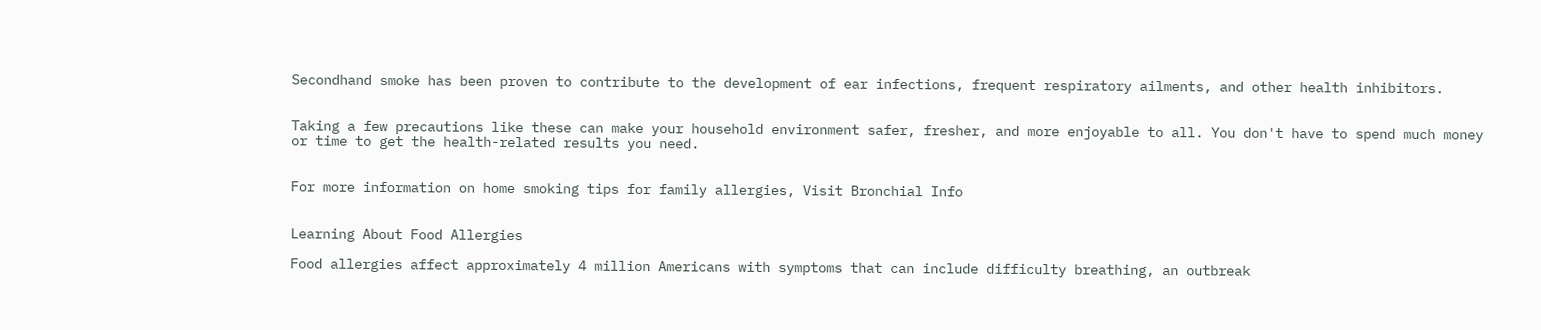Secondhand smoke has been proven to contribute to the development of ear infections, frequent respiratory ailments, and other health inhibitors.


Taking a few precautions like these can make your household environment safer, fresher, and more enjoyable to all. You don't have to spend much money or time to get the health-related results you need.


For more information on home smoking tips for family allergies, Visit Bronchial Info


Learning About Food Allergies

Food allergies affect approximately 4 million Americans with symptoms that can include difficulty breathing, an outbreak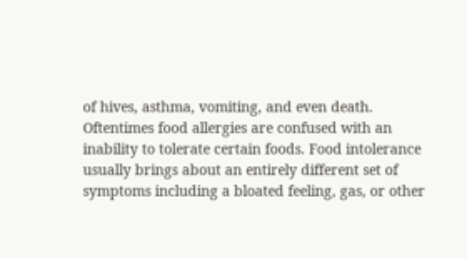of hives, asthma, vomiting, and even death. Oftentimes food allergies are confused with an inability to tolerate certain foods. Food intolerance usually brings about an entirely different set of symptoms including a bloated feeling, gas, or other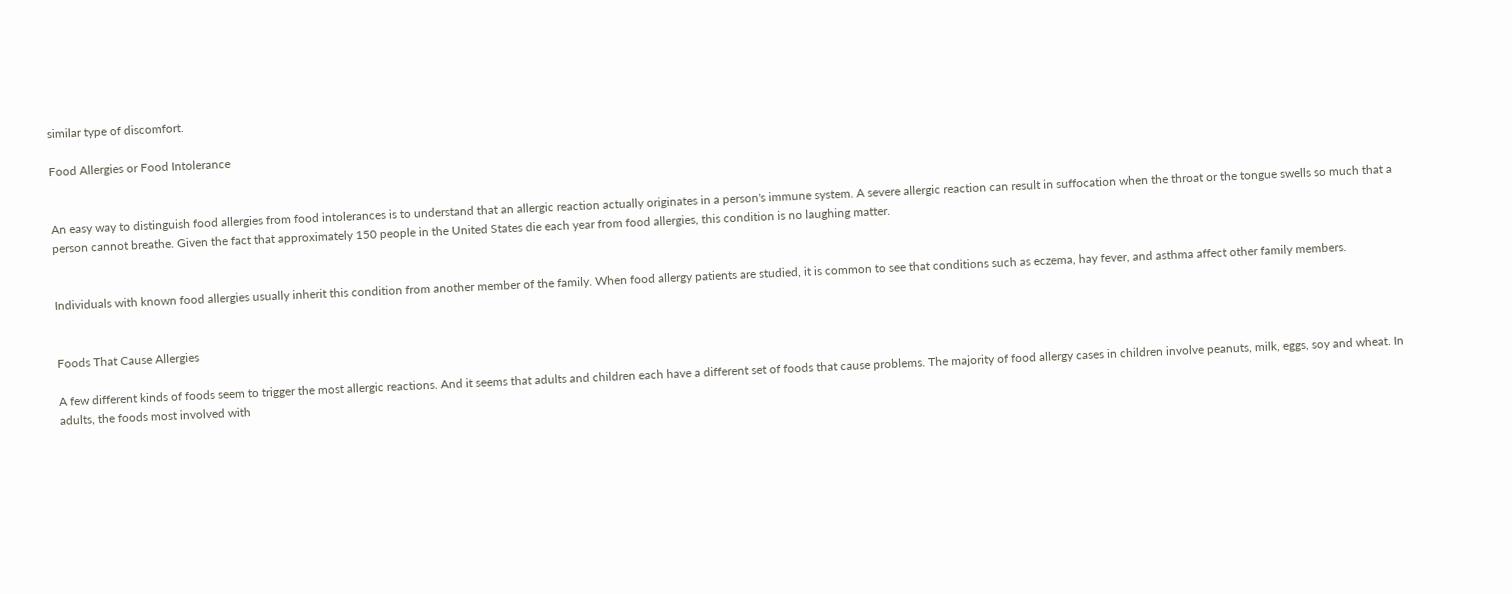similar type of discomfort.

Food Allergies or Food Intolerance


An easy way to distinguish food allergies from food intolerances is to understand that an allergic reaction actually originates in a person's immune system. A severe allergic reaction can result in suffocation when the throat or the tongue swells so much that a person cannot breathe. Given the fact that approximately 150 people in the United States die each year from food allergies, this condition is no laughing matter.


Individuals with known food allergies usually inherit this condition from another member of the family. When food allergy patients are studied, it is common to see that conditions such as eczema, hay fever, and asthma affect other family members.


Foods That Cause Allergies

A few different kinds of foods seem to trigger the most allergic reactions. And it seems that adults and children each have a different set of foods that cause problems. The majority of food allergy cases in children involve peanuts, milk, eggs, soy and wheat. In adults, the foods most involved with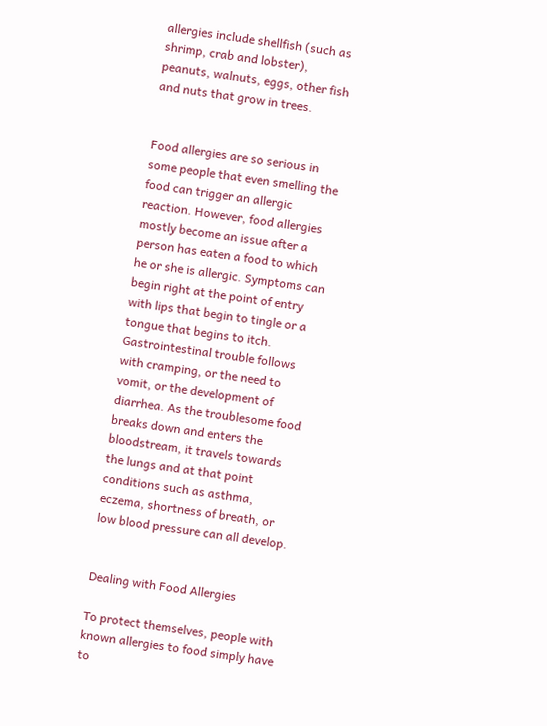allergies include shellfish (such as shrimp, crab and lobster), peanuts, walnuts, eggs, other fish and nuts that grow in trees.


Food allergies are so serious in some people that even smelling the food can trigger an allergic reaction. However, food allergies mostly become an issue after a person has eaten a food to which he or she is allergic. Symptoms can begin right at the point of entry with lips that begin to tingle or a tongue that begins to itch. Gastrointestinal trouble follows with cramping, or the need to vomit, or the development of diarrhea. As the troublesome food breaks down and enters the bloodstream, it travels towards the lungs and at that point conditions such as asthma, eczema, shortness of breath, or low blood pressure can all develop.


Dealing with Food Allergies

To protect themselves, people with known allergies to food simply have to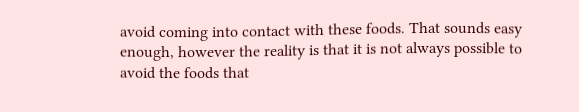avoid coming into contact with these foods. That sounds easy enough, however the reality is that it is not always possible to avoid the foods that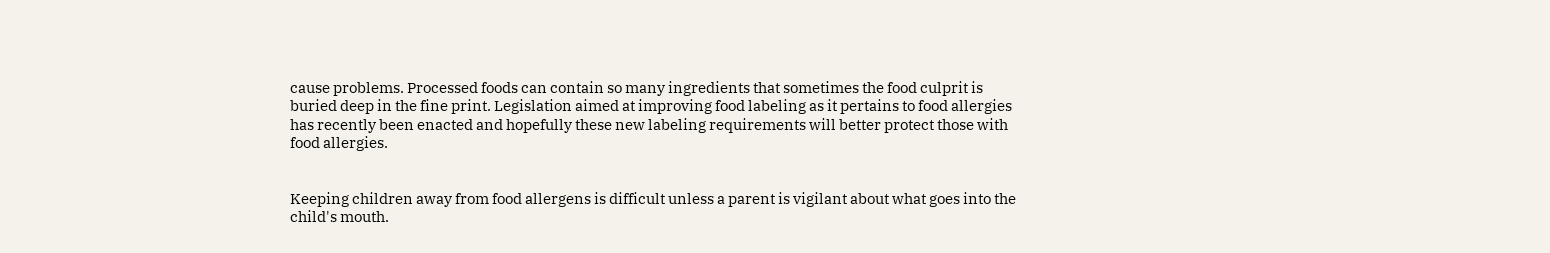cause problems. Processed foods can contain so many ingredients that sometimes the food culprit is buried deep in the fine print. Legislation aimed at improving food labeling as it pertains to food allergies has recently been enacted and hopefully these new labeling requirements will better protect those with food allergies.


Keeping children away from food allergens is difficult unless a parent is vigilant about what goes into the child's mouth.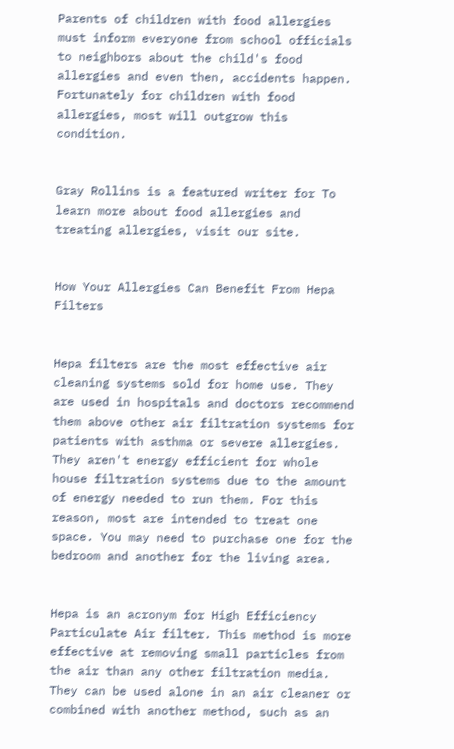Parents of children with food allergies must inform everyone from school officials to neighbors about the child's food allergies and even then, accidents happen. Fortunately for children with food allergies, most will outgrow this condition.


Gray Rollins is a featured writer for To learn more about food allergies and treating allergies, visit our site.


How Your Allergies Can Benefit From Hepa Filters


Hepa filters are the most effective air cleaning systems sold for home use. They are used in hospitals and doctors recommend them above other air filtration systems for patients with asthma or severe allergies. They aren't energy efficient for whole house filtration systems due to the amount of energy needed to run them. For this reason, most are intended to treat one space. You may need to purchase one for the bedroom and another for the living area.


Hepa is an acronym for High Efficiency Particulate Air filter. This method is more effective at removing small particles from the air than any other filtration media. They can be used alone in an air cleaner or combined with another method, such as an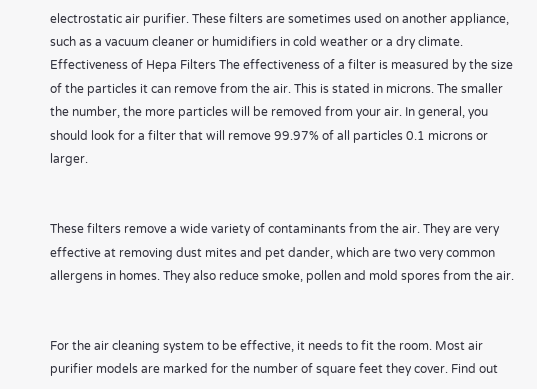electrostatic air purifier. These filters are sometimes used on another appliance, such as a vacuum cleaner or humidifiers in cold weather or a dry climate. Effectiveness of Hepa Filters The effectiveness of a filter is measured by the size of the particles it can remove from the air. This is stated in microns. The smaller the number, the more particles will be removed from your air. In general, you should look for a filter that will remove 99.97% of all particles 0.1 microns or larger.


These filters remove a wide variety of contaminants from the air. They are very effective at removing dust mites and pet dander, which are two very common allergens in homes. They also reduce smoke, pollen and mold spores from the air.


For the air cleaning system to be effective, it needs to fit the room. Most air purifier models are marked for the number of square feet they cover. Find out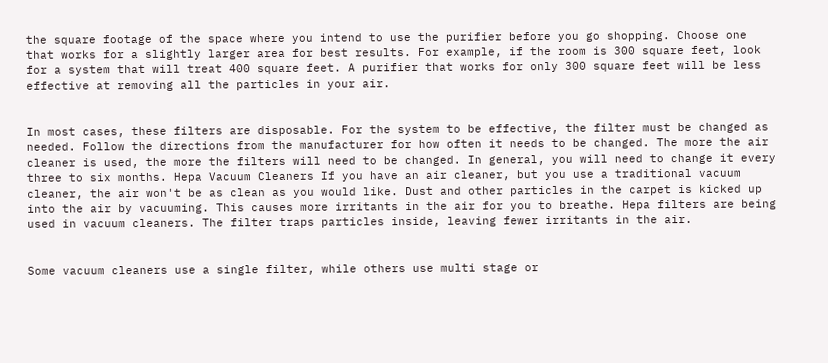the square footage of the space where you intend to use the purifier before you go shopping. Choose one that works for a slightly larger area for best results. For example, if the room is 300 square feet, look for a system that will treat 400 square feet. A purifier that works for only 300 square feet will be less effective at removing all the particles in your air.


In most cases, these filters are disposable. For the system to be effective, the filter must be changed as needed. Follow the directions from the manufacturer for how often it needs to be changed. The more the air cleaner is used, the more the filters will need to be changed. In general, you will need to change it every three to six months. Hepa Vacuum Cleaners If you have an air cleaner, but you use a traditional vacuum cleaner, the air won't be as clean as you would like. Dust and other particles in the carpet is kicked up into the air by vacuuming. This causes more irritants in the air for you to breathe. Hepa filters are being used in vacuum cleaners. The filter traps particles inside, leaving fewer irritants in the air.


Some vacuum cleaners use a single filter, while others use multi stage or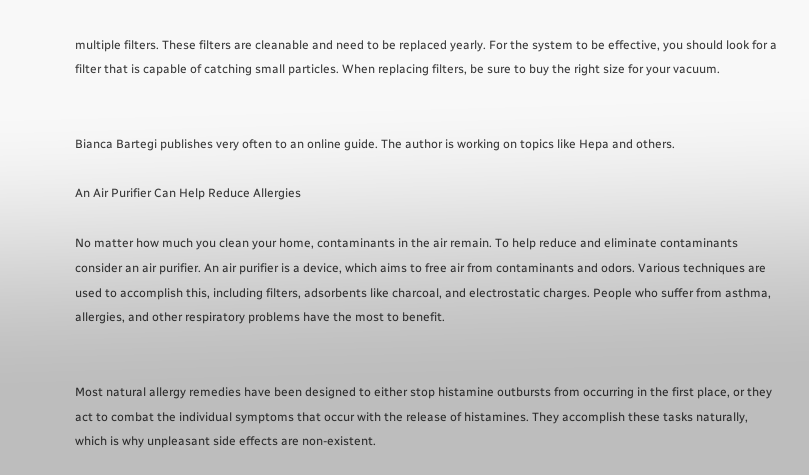multiple filters. These filters are cleanable and need to be replaced yearly. For the system to be effective, you should look for a filter that is capable of catching small particles. When replacing filters, be sure to buy the right size for your vacuum.


Bianca Bartegi publishes very often to an online guide. The author is working on topics like Hepa and others.

An Air Purifier Can Help Reduce Allergies

No matter how much you clean your home, contaminants in the air remain. To help reduce and eliminate contaminants consider an air purifier. An air purifier is a device, which aims to free air from contaminants and odors. Various techniques are used to accomplish this, including filters, adsorbents like charcoal, and electrostatic charges. People who suffer from asthma, allergies, and other respiratory problems have the most to benefit.


Most natural allergy remedies have been designed to either stop histamine outbursts from occurring in the first place, or they act to combat the individual symptoms that occur with the release of histamines. They accomplish these tasks naturally, which is why unpleasant side effects are non-existent.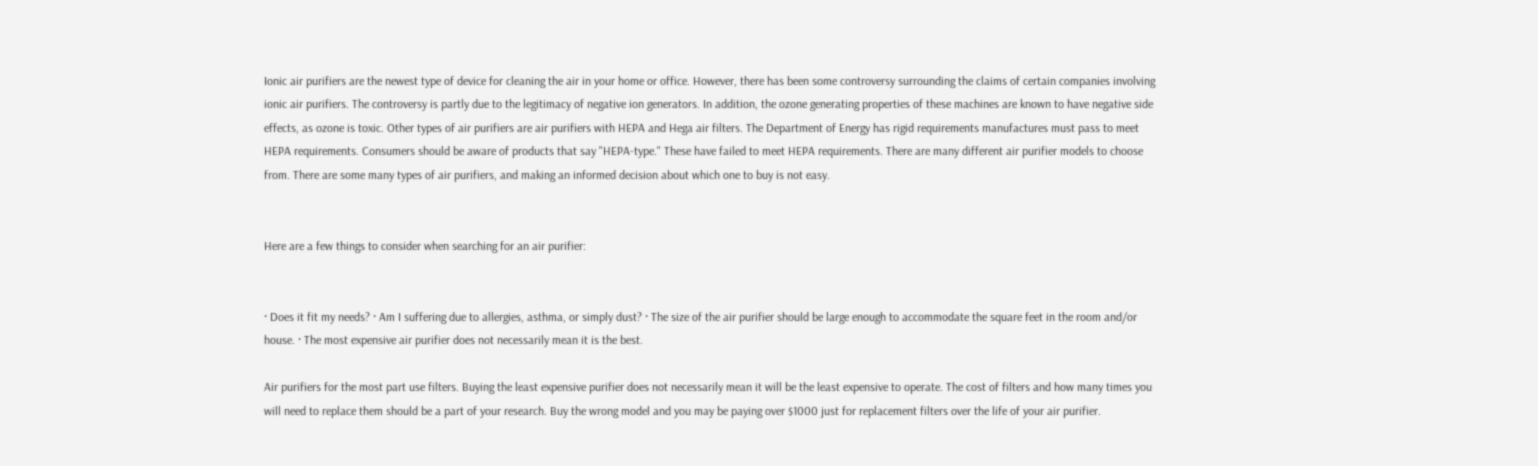Ionic air purifiers are the newest type of device for cleaning the air in your home or office. However, there has been some controversy surrounding the claims of certain companies involving ionic air purifiers. The controversy is partly due to the legitimacy of negative ion generators. In addition, the ozone generating properties of these machines are known to have negative side effects, as ozone is toxic. Other types of air purifiers are air purifiers with HEPA and Hega air filters. The Department of Energy has rigid requirements manufactures must pass to meet HEPA requirements. Consumers should be aware of products that say "HEPA-type." These have failed to meet HEPA requirements. There are many different air purifier models to choose from. There are some many types of air purifiers, and making an informed decision about which one to buy is not easy.


Here are a few things to consider when searching for an air purifier:


· Does it fit my needs? · Am I suffering due to allergies, asthma, or simply dust? · The size of the air purifier should be large enough to accommodate the square feet in the room and/or house. · The most expensive air purifier does not necessarily mean it is the best.

Air purifiers for the most part use filters. Buying the least expensive purifier does not necessarily mean it will be the least expensive to operate. The cost of filters and how many times you will need to replace them should be a part of your research. Buy the wrong model and you may be paying over $1000 just for replacement filters over the life of your air purifier.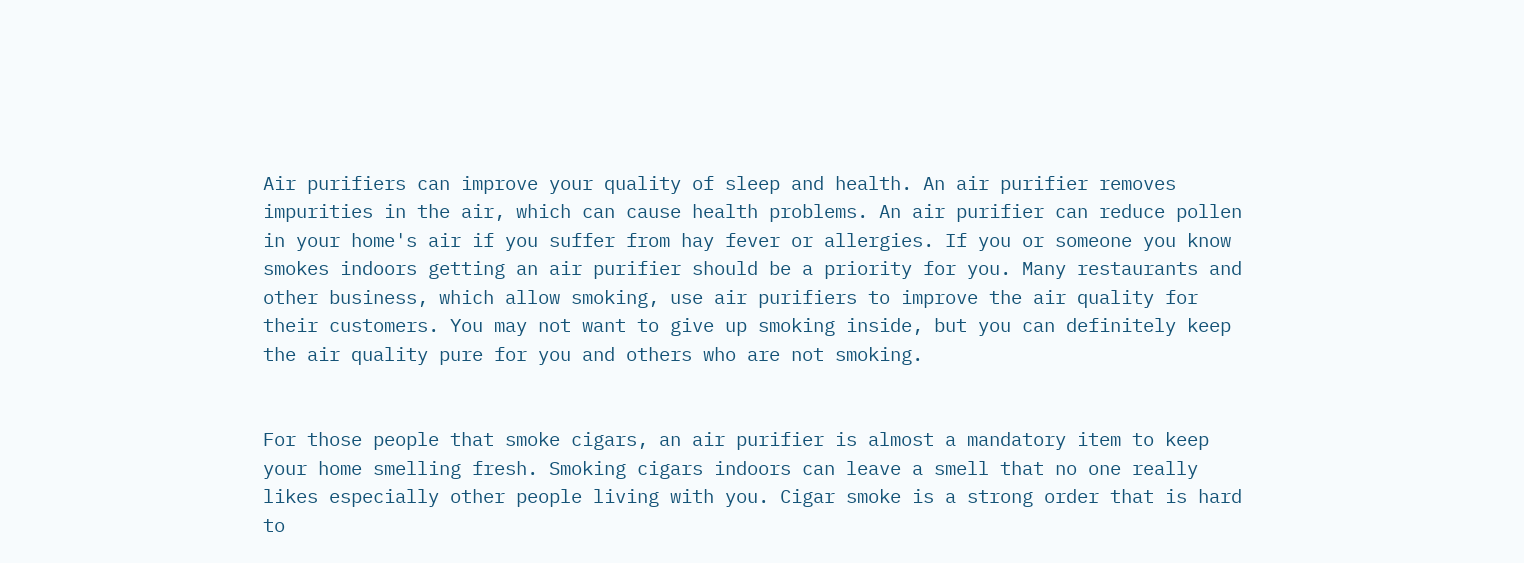Air purifiers can improve your quality of sleep and health. An air purifier removes impurities in the air, which can cause health problems. An air purifier can reduce pollen in your home's air if you suffer from hay fever or allergies. If you or someone you know smokes indoors getting an air purifier should be a priority for you. Many restaurants and other business, which allow smoking, use air purifiers to improve the air quality for their customers. You may not want to give up smoking inside, but you can definitely keep the air quality pure for you and others who are not smoking.


For those people that smoke cigars, an air purifier is almost a mandatory item to keep your home smelling fresh. Smoking cigars indoors can leave a smell that no one really likes especially other people living with you. Cigar smoke is a strong order that is hard to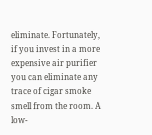eliminate. Fortunately, if you invest in a more expensive air purifier you can eliminate any trace of cigar smoke smell from the room. A low-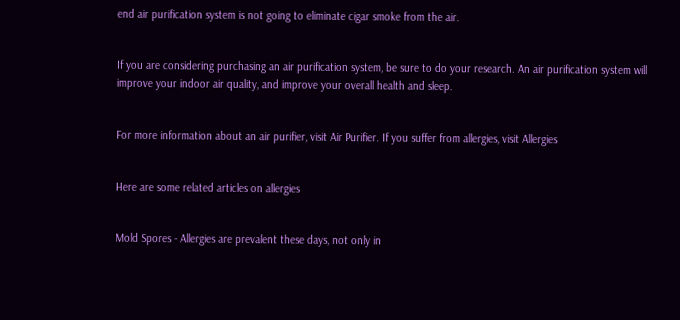end air purification system is not going to eliminate cigar smoke from the air.


If you are considering purchasing an air purification system, be sure to do your research. An air purification system will improve your indoor air quality, and improve your overall health and sleep.


For more information about an air purifier, visit Air Purifier. If you suffer from allergies, visit Allergies


Here are some related articles on allergies


Mold Spores - Allergies are prevalent these days, not only in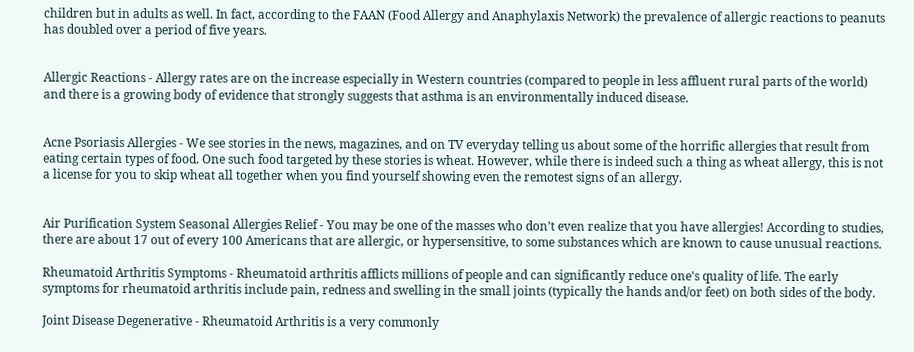children but in adults as well. In fact, according to the FAAN (Food Allergy and Anaphylaxis Network) the prevalence of allergic reactions to peanuts has doubled over a period of five years.


Allergic Reactions - Allergy rates are on the increase especially in Western countries (compared to people in less affluent rural parts of the world) and there is a growing body of evidence that strongly suggests that asthma is an environmentally induced disease.


Acne Psoriasis Allergies - We see stories in the news, magazines, and on TV everyday telling us about some of the horrific allergies that result from eating certain types of food. One such food targeted by these stories is wheat. However, while there is indeed such a thing as wheat allergy, this is not a license for you to skip wheat all together when you find yourself showing even the remotest signs of an allergy.


Air Purification System Seasonal Allergies Relief - You may be one of the masses who don’t even realize that you have allergies! According to studies, there are about 17 out of every 100 Americans that are allergic, or hypersensitive, to some substances which are known to cause unusual reactions.

Rheumatoid Arthritis Symptoms - Rheumatoid arthritis afflicts millions of people and can significantly reduce one's quality of life. The early symptoms for rheumatoid arthritis include pain, redness and swelling in the small joints (typically the hands and/or feet) on both sides of the body.

Joint Disease Degenerative - Rheumatoid Arthritis is a very commonly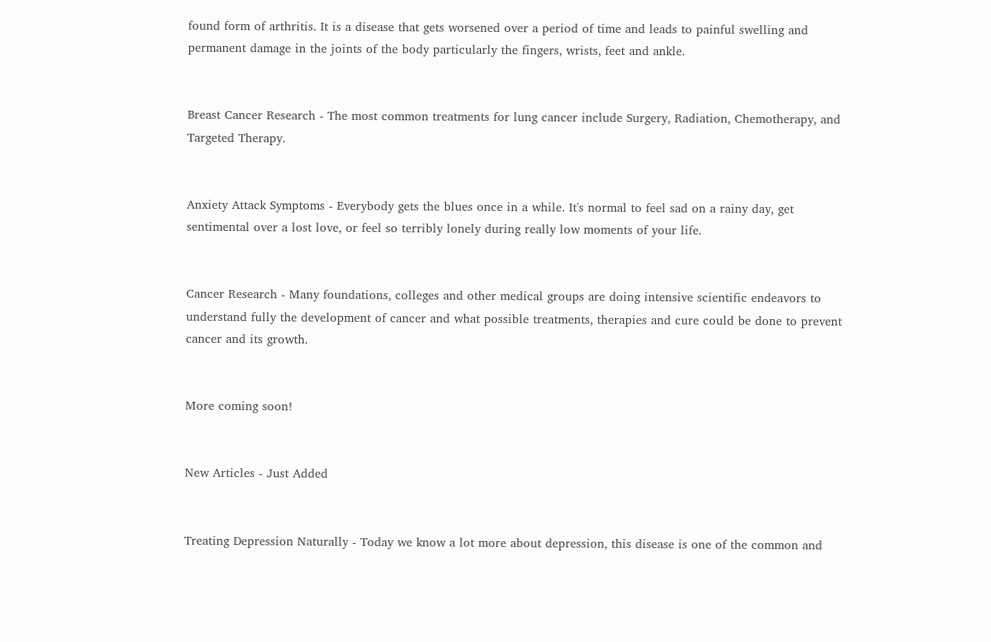found form of arthritis. It is a disease that gets worsened over a period of time and leads to painful swelling and permanent damage in the joints of the body particularly the fingers, wrists, feet and ankle.


Breast Cancer Research - The most common treatments for lung cancer include Surgery, Radiation, Chemotherapy, and Targeted Therapy.


Anxiety Attack Symptoms - Everybody gets the blues once in a while. It's normal to feel sad on a rainy day, get sentimental over a lost love, or feel so terribly lonely during really low moments of your life.


Cancer Research - Many foundations, colleges and other medical groups are doing intensive scientific endeavors to understand fully the development of cancer and what possible treatments, therapies and cure could be done to prevent cancer and its growth.


More coming soon!


New Articles - Just Added


Treating Depression Naturally - Today we know a lot more about depression, this disease is one of the common and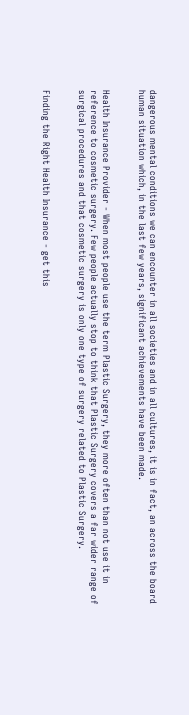dangerous mental conditions we can encounter in all societies and in all cultures, it is in fact, an across the board human situation which, in the last few years, significant achievements have been made.


Health Insurance Provider - When most people use the term Plastic Surgery, they more often than not use it in reference to cosmetic surgery. Few people actually stop to think that Plastic Surgery covers a far wider range of surgical procedures and that cosmetic surgery is only one type of surgery related to Plastic Surgery.


Finding the Right Health Insurance - get this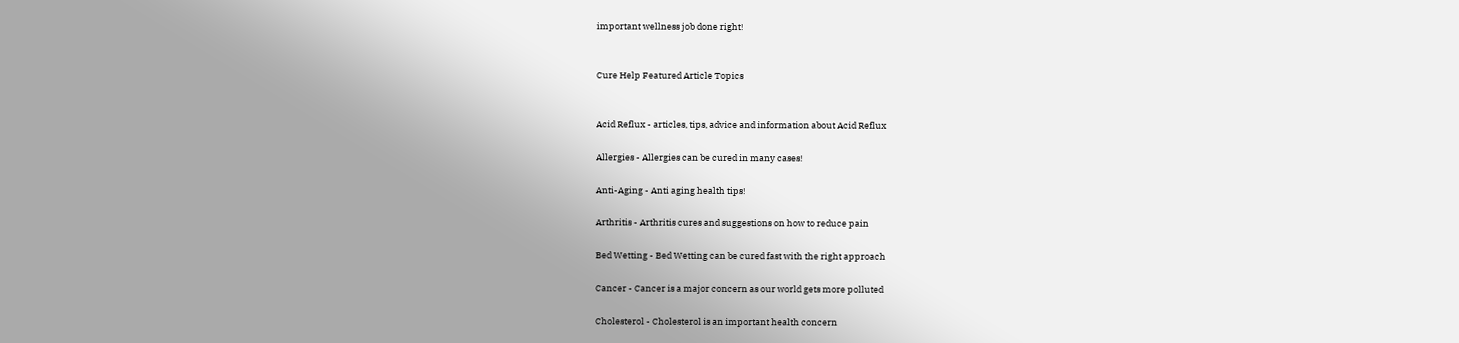important wellness job done right!


Cure Help Featured Article Topics


Acid Reflux - articles, tips, advice and information about Acid Reflux

Allergies - Allergies can be cured in many cases!

Anti-Aging - Anti aging health tips!

Arthritis - Arthritis cures and suggestions on how to reduce pain

Bed Wetting - Bed Wetting can be cured fast with the right approach

Cancer - Cancer is a major concern as our world gets more polluted

Cholesterol - Cholesterol is an important health concern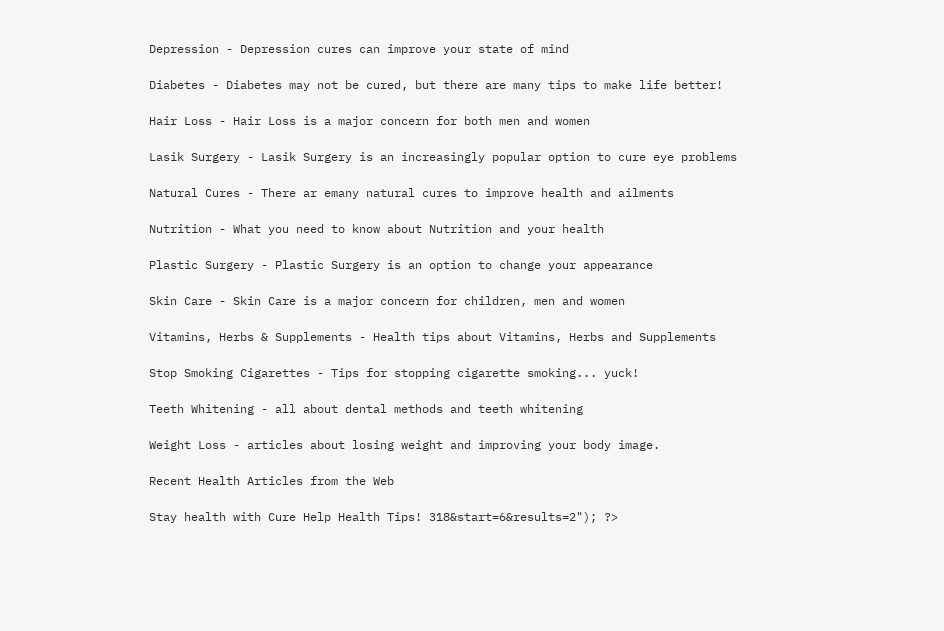Depression - Depression cures can improve your state of mind

Diabetes - Diabetes may not be cured, but there are many tips to make life better!

Hair Loss - Hair Loss is a major concern for both men and women

Lasik Surgery - Lasik Surgery is an increasingly popular option to cure eye problems

Natural Cures - There ar emany natural cures to improve health and ailments

Nutrition - What you need to know about Nutrition and your health

Plastic Surgery - Plastic Surgery is an option to change your appearance

Skin Care - Skin Care is a major concern for children, men and women

Vitamins, Herbs & Supplements - Health tips about Vitamins, Herbs and Supplements

Stop Smoking Cigarettes - Tips for stopping cigarette smoking... yuck!

Teeth Whitening - all about dental methods and teeth whitening

Weight Loss - articles about losing weight and improving your body image.

Recent Health Articles from the Web

Stay health with Cure Help Health Tips! 318&start=6&results=2"); ?>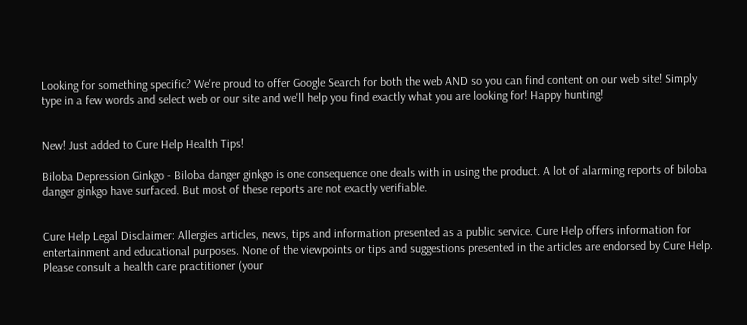Looking for something specific? We're proud to offer Google Search for both the web AND so you can find content on our web site! Simply type in a few words and select web or our site and we'll help you find exactly what you are looking for! Happy hunting!


New! Just added to Cure Help Health Tips!

Biloba Depression Ginkgo - Biloba danger ginkgo is one consequence one deals with in using the product. A lot of alarming reports of biloba danger ginkgo have surfaced. But most of these reports are not exactly verifiable.


Cure Help Legal Disclaimer: Allergies articles, news, tips and information presented as a public service. Cure Help offers information for entertainment and educational purposes. None of the viewpoints or tips and suggestions presented in the articles are endorsed by Cure Help. Please consult a health care practitioner (your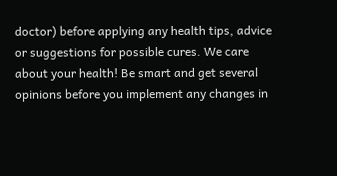doctor) before applying any health tips, advice or suggestions for possible cures. We care about your health! Be smart and get several opinions before you implement any changes in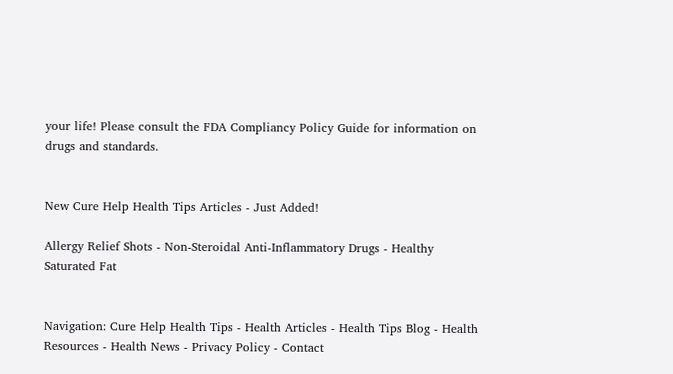your life! Please consult the FDA Compliancy Policy Guide for information on drugs and standards.


New Cure Help Health Tips Articles - Just Added!

Allergy Relief Shots - Non-Steroidal Anti-Inflammatory Drugs - Healthy Saturated Fat


Navigation: Cure Help Health Tips - Health Articles - Health Tips Blog - Health Resources - Health News - Privacy Policy - Contact